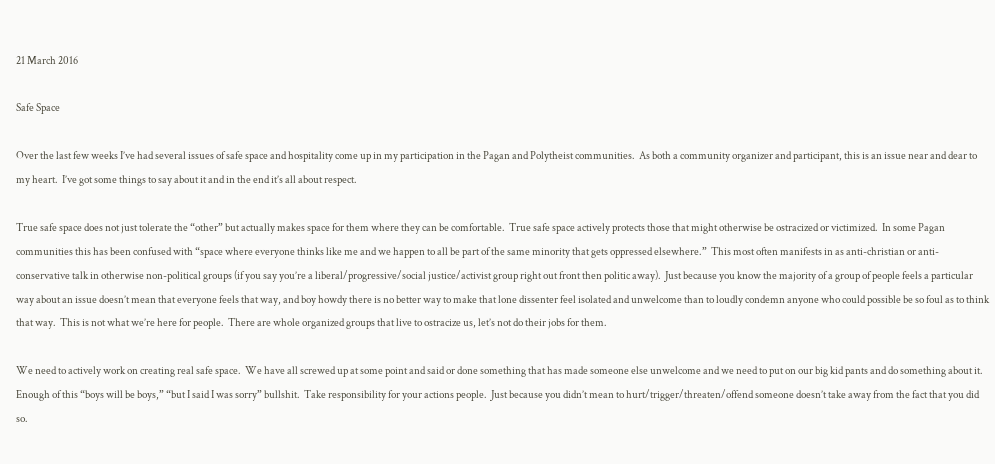21 March 2016

Safe Space

Over the last few weeks I’ve had several issues of safe space and hospitality come up in my participation in the Pagan and Polytheist communities.  As both a community organizer and participant, this is an issue near and dear to my heart.  I’ve got some things to say about it and in the end it’s all about respect.

True safe space does not just tolerate the “other” but actually makes space for them where they can be comfortable.  True safe space actively protects those that might otherwise be ostracized or victimized.  In some Pagan communities this has been confused with “space where everyone thinks like me and we happen to all be part of the same minority that gets oppressed elsewhere.”  This most often manifests in as anti-christian or anti-conservative talk in otherwise non-political groups (if you say you’re a liberal/progressive/social justice/activist group right out front then politic away).  Just because you know the majority of a group of people feels a particular way about an issue doesn’t mean that everyone feels that way, and boy howdy there is no better way to make that lone dissenter feel isolated and unwelcome than to loudly condemn anyone who could possible be so foul as to think that way.  This is not what we’re here for people.  There are whole organized groups that live to ostracize us, let’s not do their jobs for them.

We need to actively work on creating real safe space.  We have all screwed up at some point and said or done something that has made someone else unwelcome and we need to put on our big kid pants and do something about it.  Enough of this “boys will be boys,” “but I said I was sorry” bullshit.  Take responsibility for your actions people.  Just because you didn’t mean to hurt/trigger/threaten/offend someone doesn’t take away from the fact that you did so.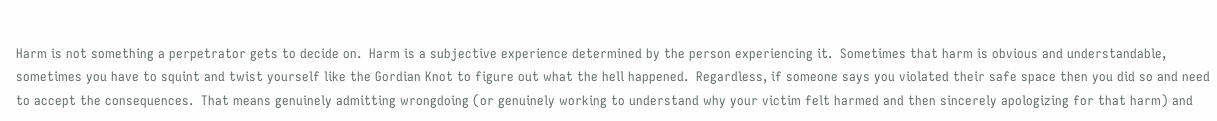Harm is not something a perpetrator gets to decide on.  Harm is a subjective experience determined by the person experiencing it.  Sometimes that harm is obvious and understandable, sometimes you have to squint and twist yourself like the Gordian Knot to figure out what the hell happened.  Regardless, if someone says you violated their safe space then you did so and need to accept the consequences.  That means genuinely admitting wrongdoing (or genuinely working to understand why your victim felt harmed and then sincerely apologizing for that harm) and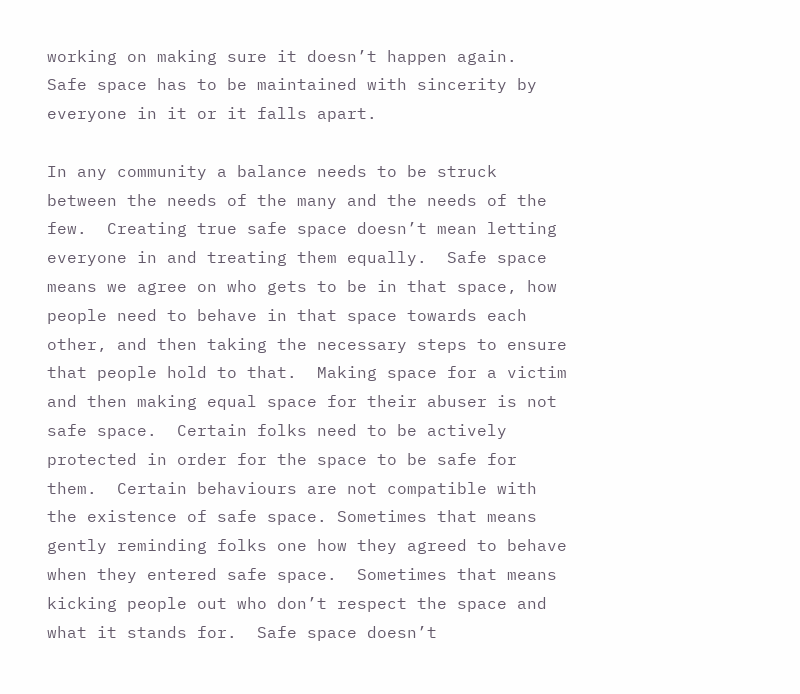working on making sure it doesn’t happen again.  Safe space has to be maintained with sincerity by everyone in it or it falls apart.

In any community a balance needs to be struck between the needs of the many and the needs of the few.  Creating true safe space doesn’t mean letting everyone in and treating them equally.  Safe space means we agree on who gets to be in that space, how people need to behave in that space towards each other, and then taking the necessary steps to ensure that people hold to that.  Making space for a victim and then making equal space for their abuser is not safe space.  Certain folks need to be actively protected in order for the space to be safe for them.  Certain behaviours are not compatible with the existence of safe space. Sometimes that means gently reminding folks one how they agreed to behave when they entered safe space.  Sometimes that means kicking people out who don’t respect the space and what it stands for.  Safe space doesn’t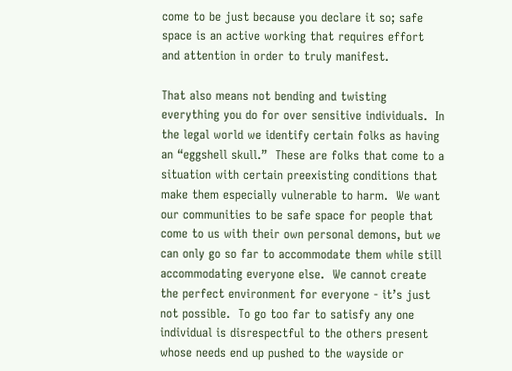come to be just because you declare it so; safe space is an active working that requires effort and attention in order to truly manifest.

That also means not bending and twisting everything you do for over sensitive individuals.  In the legal world we identify certain folks as having an “eggshell skull.”  These are folks that come to a situation with certain preexisting conditions that make them especially vulnerable to harm.  We want our communities to be safe space for people that come to us with their own personal demons, but we can only go so far to accommodate them while still accommodating everyone else.  We cannot create the perfect environment for everyone - it’s just not possible.  To go too far to satisfy any one individual is disrespectful to the others present whose needs end up pushed to the wayside or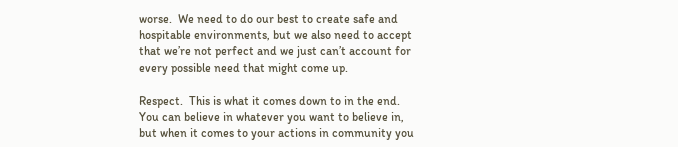worse.  We need to do our best to create safe and hospitable environments, but we also need to accept that we’re not perfect and we just can’t account for every possible need that might come up.

Respect.  This is what it comes down to in the end.  You can believe in whatever you want to believe in, but when it comes to your actions in community you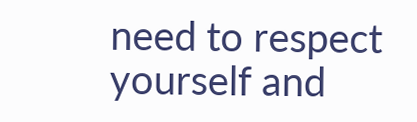need to respect yourself and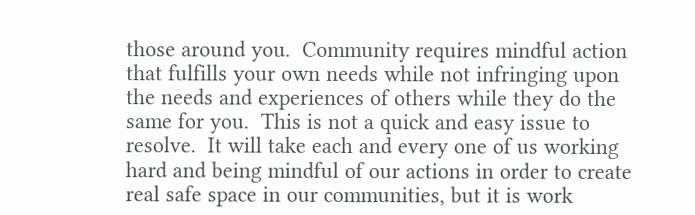those around you.  Community requires mindful action that fulfills your own needs while not infringing upon the needs and experiences of others while they do the same for you.  This is not a quick and easy issue to resolve.  It will take each and every one of us working hard and being mindful of our actions in order to create real safe space in our communities, but it is work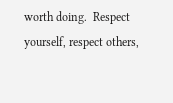worth doing.  Respect yourself, respect others,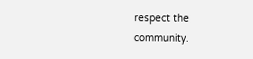respect the community.